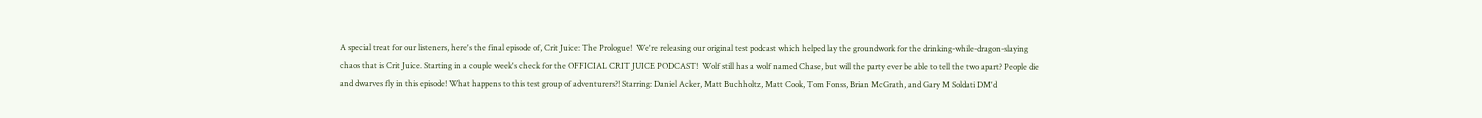A special treat for our listeners, here's the final episode of, Crit Juice: The Prologue!  We're releasing our original test podcast which helped lay the groundwork for the drinking-while-dragon-slaying chaos that is Crit Juice. Starting in a couple week's check for the OFFICIAL CRIT JUICE PODCAST!  Wolf still has a wolf named Chase, but will the party ever be able to tell the two apart? People die and dwarves fly in this episode! What happens to this test group of adventurers?! Starring: Daniel Acker, Matt Buchholtz, Matt Cook, Tom Fonss, Brian McGrath, and Gary M Soldati DM'd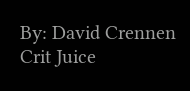By: David Crennen Crit Juice